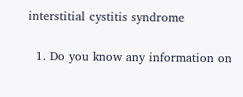interstitial cystitis syndrome

  1. Do you know any information on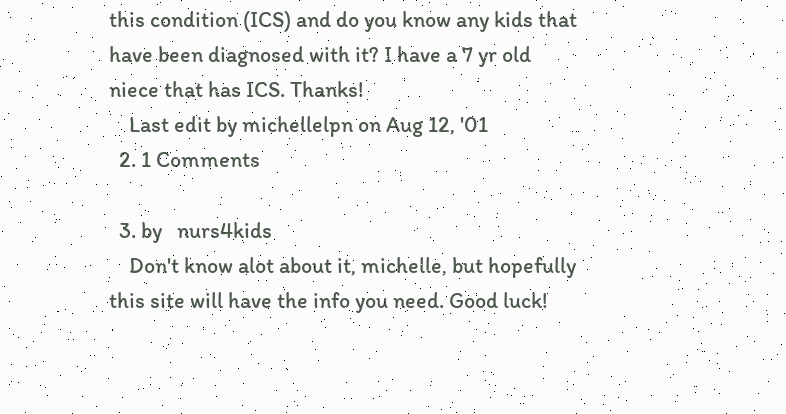this condition (ICS) and do you know any kids that have been diagnosed with it? I have a 7 yr old niece that has ICS. Thanks!
    Last edit by michellelpn on Aug 12, '01
  2. 1 Comments

  3. by   nurs4kids
    Don't know alot about it, michelle, but hopefully this site will have the info you need. Good luck!